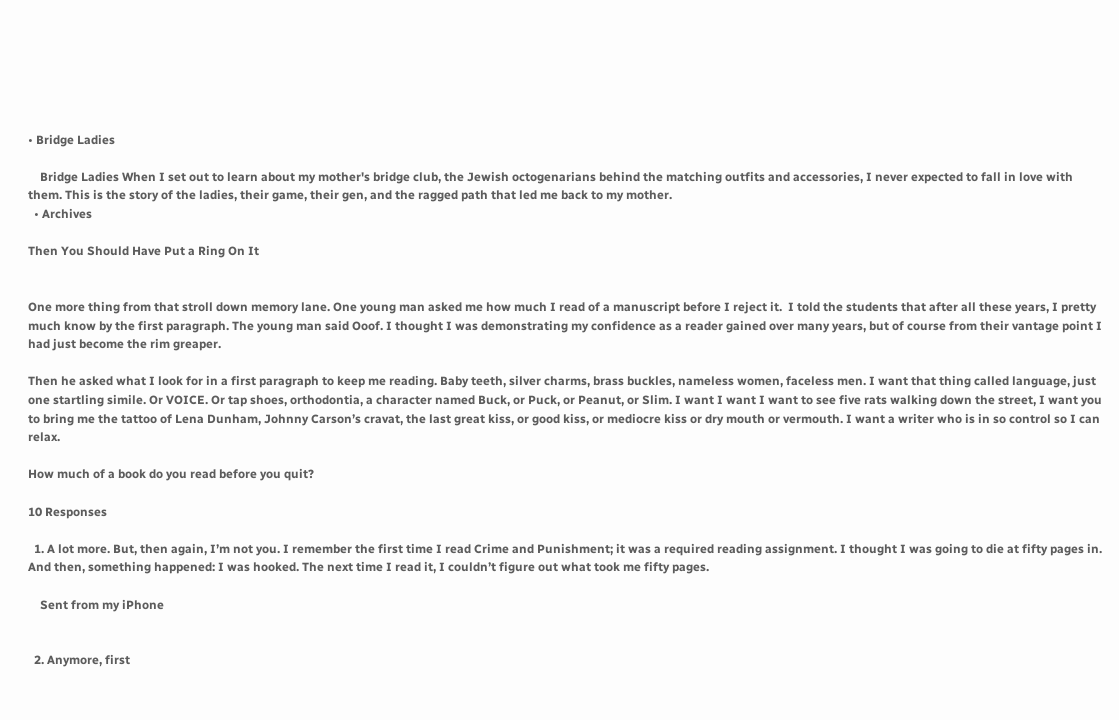• Bridge Ladies

    Bridge Ladies When I set out to learn about my mother's bridge club, the Jewish octogenarians behind the matching outfits and accessories, I never expected to fall in love with them. This is the story of the ladies, their game, their gen, and the ragged path that led me back to my mother.
  • Archives

Then You Should Have Put a Ring On It


One more thing from that stroll down memory lane. One young man asked me how much I read of a manuscript before I reject it.  I told the students that after all these years, I pretty much know by the first paragraph. The young man said Ooof. I thought I was demonstrating my confidence as a reader gained over many years, but of course from their vantage point I had just become the rim greaper.

Then he asked what I look for in a first paragraph to keep me reading. Baby teeth, silver charms, brass buckles, nameless women, faceless men. I want that thing called language, just one startling simile. Or VOICE. Or tap shoes, orthodontia, a character named Buck, or Puck, or Peanut, or Slim. I want I want I want to see five rats walking down the street, I want you to bring me the tattoo of Lena Dunham, Johnny Carson’s cravat, the last great kiss, or good kiss, or mediocre kiss or dry mouth or vermouth. I want a writer who is in so control so I can relax.

How much of a book do you read before you quit?

10 Responses

  1. A lot more. But, then again, I’m not you. I remember the first time I read Crime and Punishment; it was a required reading assignment. I thought I was going to die at fifty pages in. And then, something happened: I was hooked. The next time I read it, I couldn’t figure out what took me fifty pages.

    Sent from my iPhone


  2. Anymore, first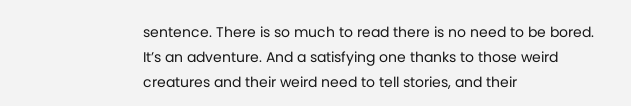sentence. There is so much to read there is no need to be bored. It’s an adventure. And a satisfying one thanks to those weird creatures and their weird need to tell stories, and their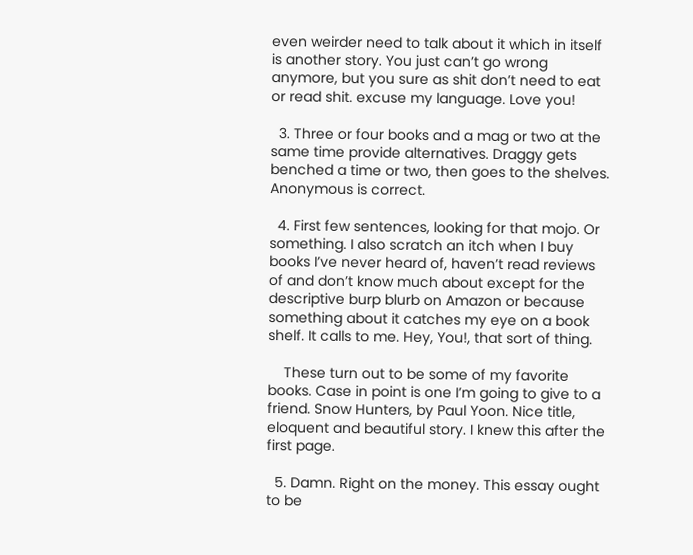even weirder need to talk about it which in itself is another story. You just can’t go wrong anymore, but you sure as shit don’t need to eat or read shit. excuse my language. Love you!

  3. Three or four books and a mag or two at the same time provide alternatives. Draggy gets benched a time or two, then goes to the shelves. Anonymous is correct.

  4. First few sentences, looking for that mojo. Or something. I also scratch an itch when I buy books I’ve never heard of, haven’t read reviews of and don’t know much about except for the descriptive burp blurb on Amazon or because something about it catches my eye on a book shelf. It calls to me. Hey, You!, that sort of thing.

    These turn out to be some of my favorite books. Case in point is one I’m going to give to a friend. Snow Hunters, by Paul Yoon. Nice title, eloquent and beautiful story. I knew this after the first page.

  5. Damn. Right on the money. This essay ought to be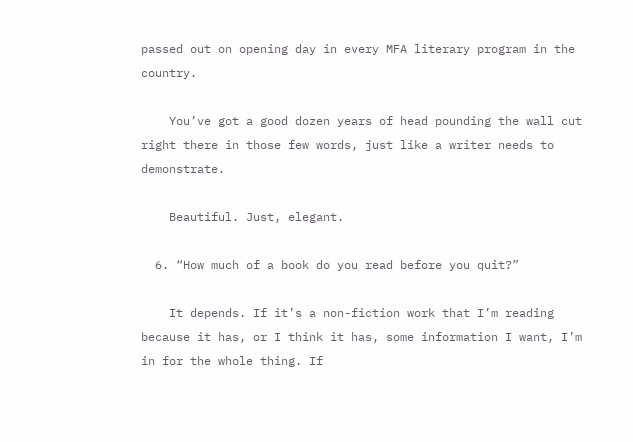passed out on opening day in every MFA literary program in the country.

    You’ve got a good dozen years of head pounding the wall cut right there in those few words, just like a writer needs to demonstrate.

    Beautiful. Just, elegant.

  6. “How much of a book do you read before you quit?”

    It depends. If it’s a non-fiction work that I’m reading because it has, or I think it has, some information I want, I’m in for the whole thing. If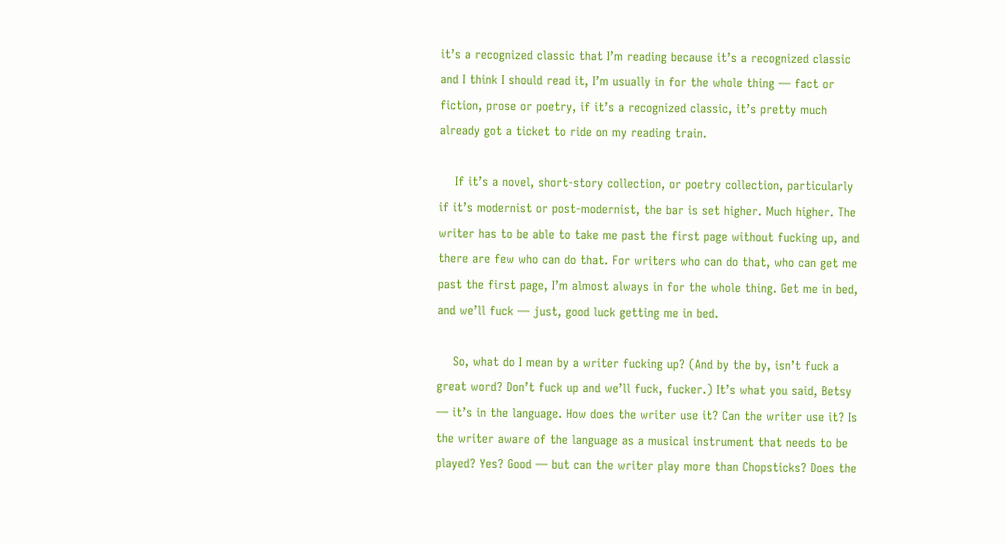it’s a recognized classic that I’m reading because it’s a recognized classic and I think I should read it, I’m usually in for the whole thing — fact or fiction, prose or poetry, if it’s a recognized classic, it’s pretty much already got a ticket to ride on my reading train.

    If it’s a novel, short-story collection, or poetry collection, particularly if it’s modernist or post-modernist, the bar is set higher. Much higher. The writer has to be able to take me past the first page without fucking up, and there are few who can do that. For writers who can do that, who can get me past the first page, I’m almost always in for the whole thing. Get me in bed, and we’ll fuck — just, good luck getting me in bed.

    So, what do I mean by a writer fucking up? (And by the by, isn’t fuck a great word? Don’t fuck up and we’ll fuck, fucker.) It’s what you said, Betsy — it’s in the language. How does the writer use it? Can the writer use it? Is the writer aware of the language as a musical instrument that needs to be played? Yes? Good — but can the writer play more than Chopsticks? Does the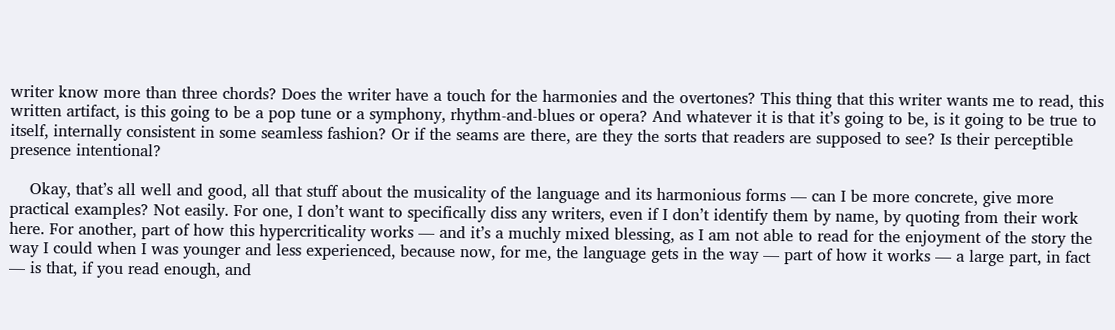writer know more than three chords? Does the writer have a touch for the harmonies and the overtones? This thing that this writer wants me to read, this written artifact, is this going to be a pop tune or a symphony, rhythm-and-blues or opera? And whatever it is that it’s going to be, is it going to be true to itself, internally consistent in some seamless fashion? Or if the seams are there, are they the sorts that readers are supposed to see? Is their perceptible presence intentional?

    Okay, that’s all well and good, all that stuff about the musicality of the language and its harmonious forms — can I be more concrete, give more practical examples? Not easily. For one, I don’t want to specifically diss any writers, even if I don’t identify them by name, by quoting from their work here. For another, part of how this hypercriticality works — and it’s a muchly mixed blessing, as I am not able to read for the enjoyment of the story the way I could when I was younger and less experienced, because now, for me, the language gets in the way — part of how it works — a large part, in fact — is that, if you read enough, and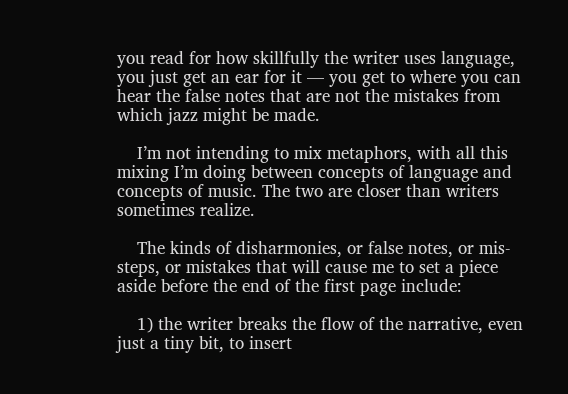you read for how skillfully the writer uses language, you just get an ear for it — you get to where you can hear the false notes that are not the mistakes from which jazz might be made.

    I’m not intending to mix metaphors, with all this mixing I’m doing between concepts of language and concepts of music. The two are closer than writers sometimes realize.

    The kinds of disharmonies, or false notes, or mis-steps, or mistakes that will cause me to set a piece aside before the end of the first page include:

    1) the writer breaks the flow of the narrative, even just a tiny bit, to insert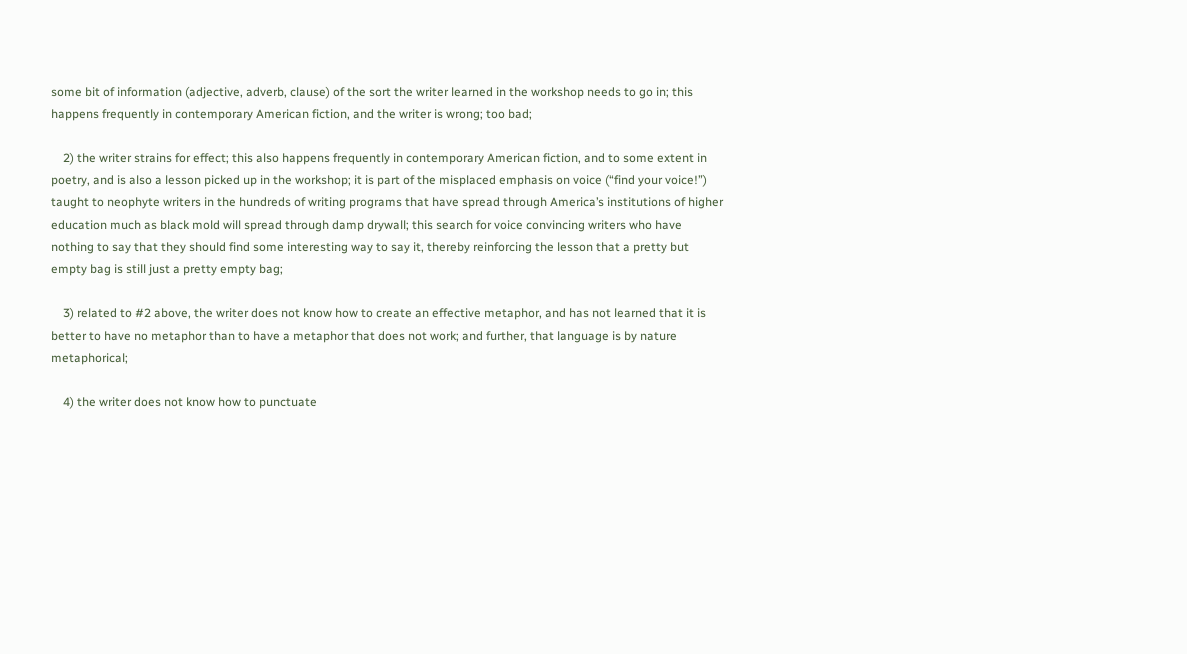some bit of information (adjective, adverb, clause) of the sort the writer learned in the workshop needs to go in; this happens frequently in contemporary American fiction, and the writer is wrong; too bad;

    2) the writer strains for effect; this also happens frequently in contemporary American fiction, and to some extent in poetry, and is also a lesson picked up in the workshop; it is part of the misplaced emphasis on voice (“find your voice!”) taught to neophyte writers in the hundreds of writing programs that have spread through America’s institutions of higher education much as black mold will spread through damp drywall; this search for voice convincing writers who have nothing to say that they should find some interesting way to say it, thereby reinforcing the lesson that a pretty but empty bag is still just a pretty empty bag;

    3) related to #2 above, the writer does not know how to create an effective metaphor, and has not learned that it is better to have no metaphor than to have a metaphor that does not work; and further, that language is by nature metaphorical;

    4) the writer does not know how to punctuate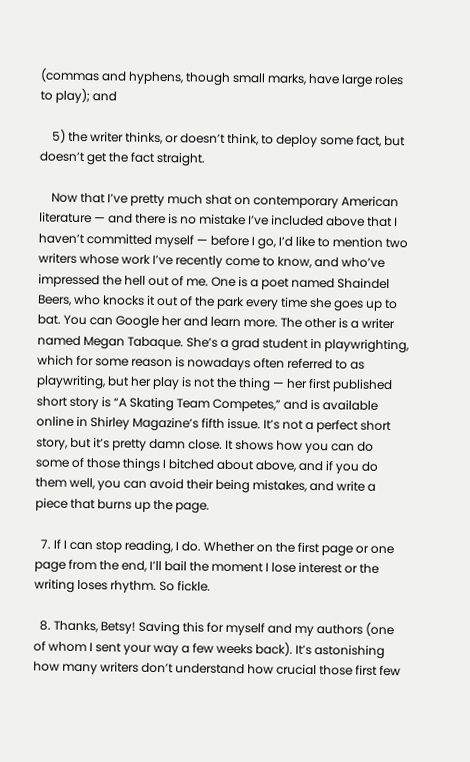(commas and hyphens, though small marks, have large roles to play); and

    5) the writer thinks, or doesn’t think, to deploy some fact, but doesn’t get the fact straight.

    Now that I’ve pretty much shat on contemporary American literature — and there is no mistake I’ve included above that I haven’t committed myself — before I go, I’d like to mention two writers whose work I’ve recently come to know, and who’ve impressed the hell out of me. One is a poet named Shaindel Beers, who knocks it out of the park every time she goes up to bat. You can Google her and learn more. The other is a writer named Megan Tabaque. She’s a grad student in playwrighting, which for some reason is nowadays often referred to as playwriting, but her play is not the thing — her first published short story is “A Skating Team Competes,” and is available online in Shirley Magazine’s fifth issue. It’s not a perfect short story, but it’s pretty damn close. It shows how you can do some of those things I bitched about above, and if you do them well, you can avoid their being mistakes, and write a piece that burns up the page.

  7. If I can stop reading, I do. Whether on the first page or one page from the end, I’ll bail the moment I lose interest or the writing loses rhythm. So fickle.

  8. Thanks, Betsy! Saving this for myself and my authors (one of whom I sent your way a few weeks back). It’s astonishing how many writers don’t understand how crucial those first few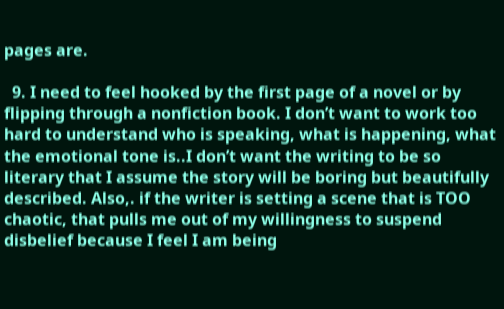pages are.

  9. I need to feel hooked by the first page of a novel or by flipping through a nonfiction book. I don’t want to work too hard to understand who is speaking, what is happening, what the emotional tone is..I don’t want the writing to be so literary that I assume the story will be boring but beautifully described. Also,. if the writer is setting a scene that is TOO chaotic, that pulls me out of my willingness to suspend disbelief because I feel I am being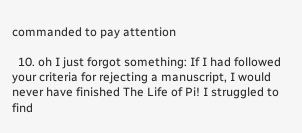commanded to pay attention

  10. oh I just forgot something: If I had followed your criteria for rejecting a manuscript, I would never have finished The Life of Pi! I struggled to find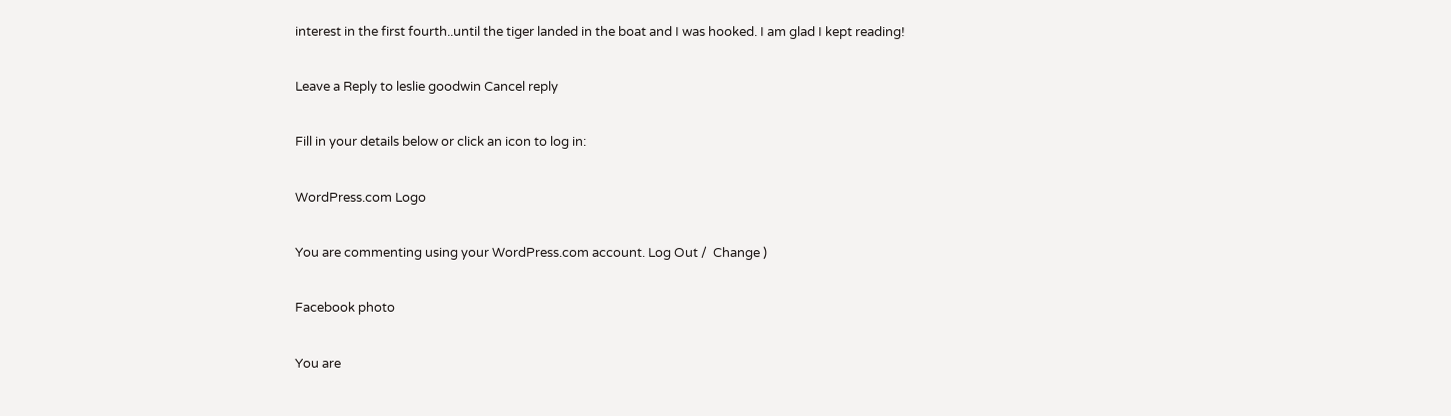interest in the first fourth..until the tiger landed in the boat and I was hooked. I am glad I kept reading!

Leave a Reply to leslie goodwin Cancel reply

Fill in your details below or click an icon to log in:

WordPress.com Logo

You are commenting using your WordPress.com account. Log Out /  Change )

Facebook photo

You are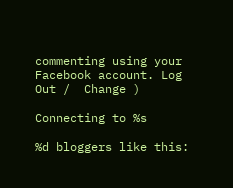commenting using your Facebook account. Log Out /  Change )

Connecting to %s

%d bloggers like this: